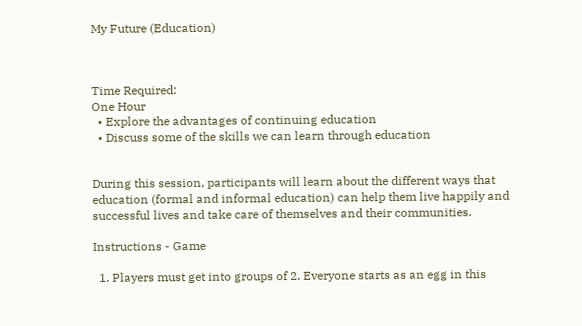My Future (Education)



Time Required:
One Hour
  • Explore the advantages of continuing education
  • Discuss some of the skills we can learn through education


During this session, participants will learn about the different ways that education (formal and informal education) can help them live happily and successful lives and take care of themselves and their communities.

Instructions - Game

  1. Players must get into groups of 2. Everyone starts as an egg in this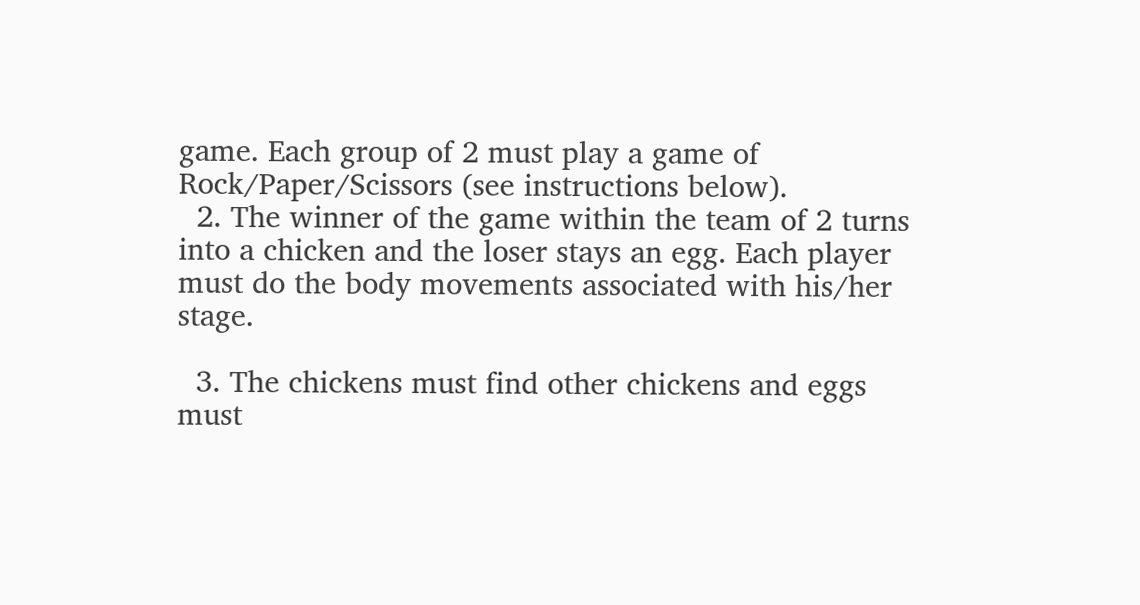game. Each group of 2 must play a game of Rock/Paper/Scissors (see instructions below).
  2. The winner of the game within the team of 2 turns into a chicken and the loser stays an egg. Each player must do the body movements associated with his/her stage.

  3. The chickens must find other chickens and eggs must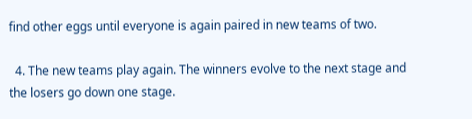find other eggs until everyone is again paired in new teams of two.

  4. The new teams play again. The winners evolve to the next stage and the losers go down one stage.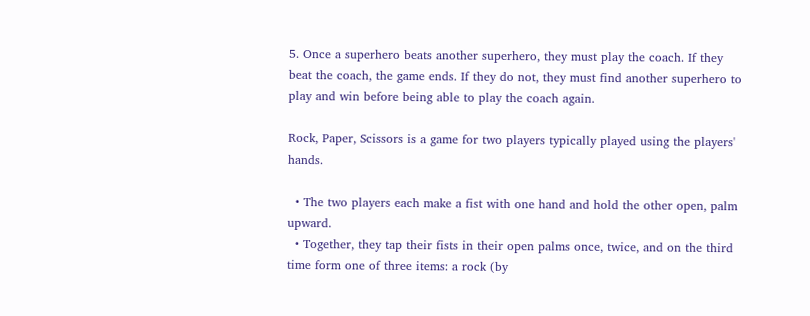5. Once a superhero beats another superhero, they must play the coach. If they beat the coach, the game ends. If they do not, they must find another superhero to play and win before being able to play the coach again.

Rock, Paper, Scissors is a game for two players typically played using the players' hands.

  • The two players each make a fist with one hand and hold the other open, palm upward.
  • Together, they tap their fists in their open palms once, twice, and on the third time form one of three items: a rock (by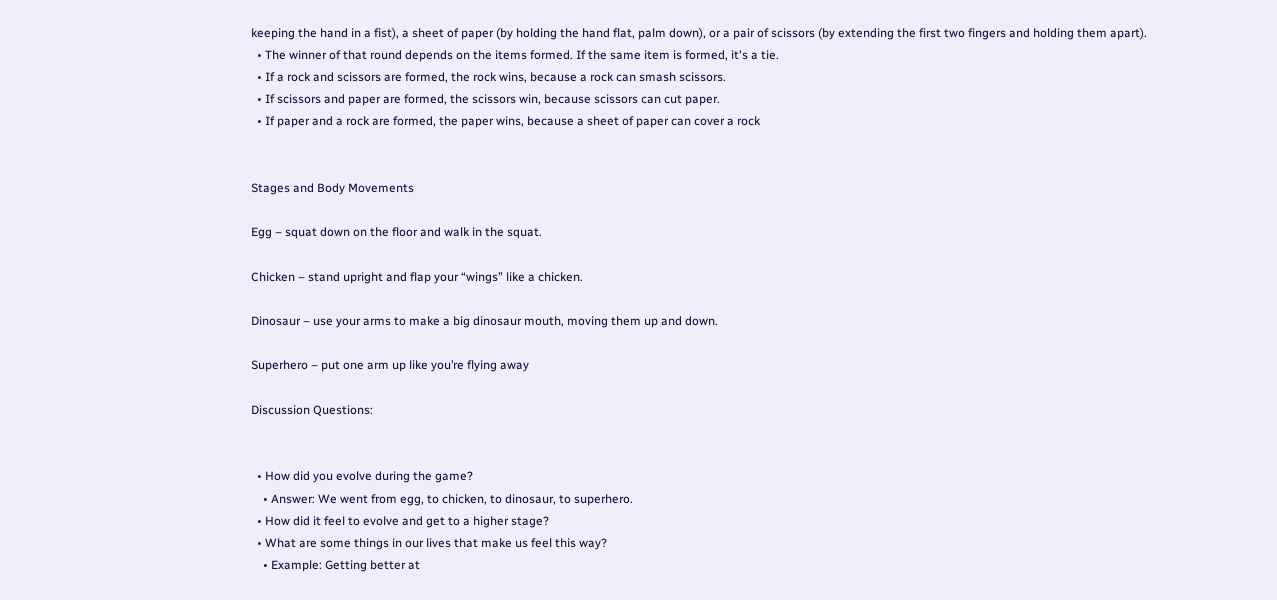keeping the hand in a fist), a sheet of paper (by holding the hand flat, palm down), or a pair of scissors (by extending the first two fingers and holding them apart).
  • The winner of that round depends on the items formed. If the same item is formed, it's a tie.
  • If a rock and scissors are formed, the rock wins, because a rock can smash scissors.
  • If scissors and paper are formed, the scissors win, because scissors can cut paper.
  • If paper and a rock are formed, the paper wins, because a sheet of paper can cover a rock


Stages and Body Movements

Egg – squat down on the floor and walk in the squat.

Chicken – stand upright and flap your “wings” like a chicken.

Dinosaur – use your arms to make a big dinosaur mouth, moving them up and down.

Superhero – put one arm up like you’re flying away

Discussion Questions:


  • How did you evolve during the game?
    • Answer: We went from egg, to chicken, to dinosaur, to superhero.
  • How did it feel to evolve and get to a higher stage?
  • What are some things in our lives that make us feel this way?
    • Example: Getting better at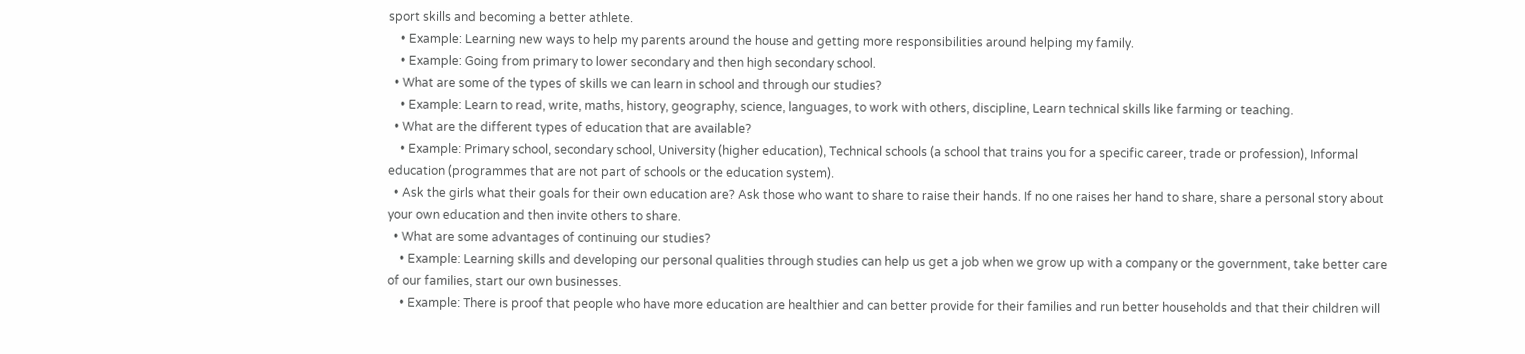sport skills and becoming a better athlete.
    • Example: Learning new ways to help my parents around the house and getting more responsibilities around helping my family.
    • Example: Going from primary to lower secondary and then high secondary school.
  • What are some of the types of skills we can learn in school and through our studies?
    • Example: Learn to read, write, maths, history, geography, science, languages, to work with others, discipline, Learn technical skills like farming or teaching.
  • What are the different types of education that are available?
    • Example: Primary school, secondary school, University (higher education), Technical schools (a school that trains you for a specific career, trade or profession), Informal education (programmes that are not part of schools or the education system).
  • Ask the girls what their goals for their own education are? Ask those who want to share to raise their hands. If no one raises her hand to share, share a personal story about your own education and then invite others to share.
  • What are some advantages of continuing our studies?
    • Example: Learning skills and developing our personal qualities through studies can help us get a job when we grow up with a company or the government, take better care of our families, start our own businesses.
    • Example: There is proof that people who have more education are healthier and can better provide for their families and run better households and that their children will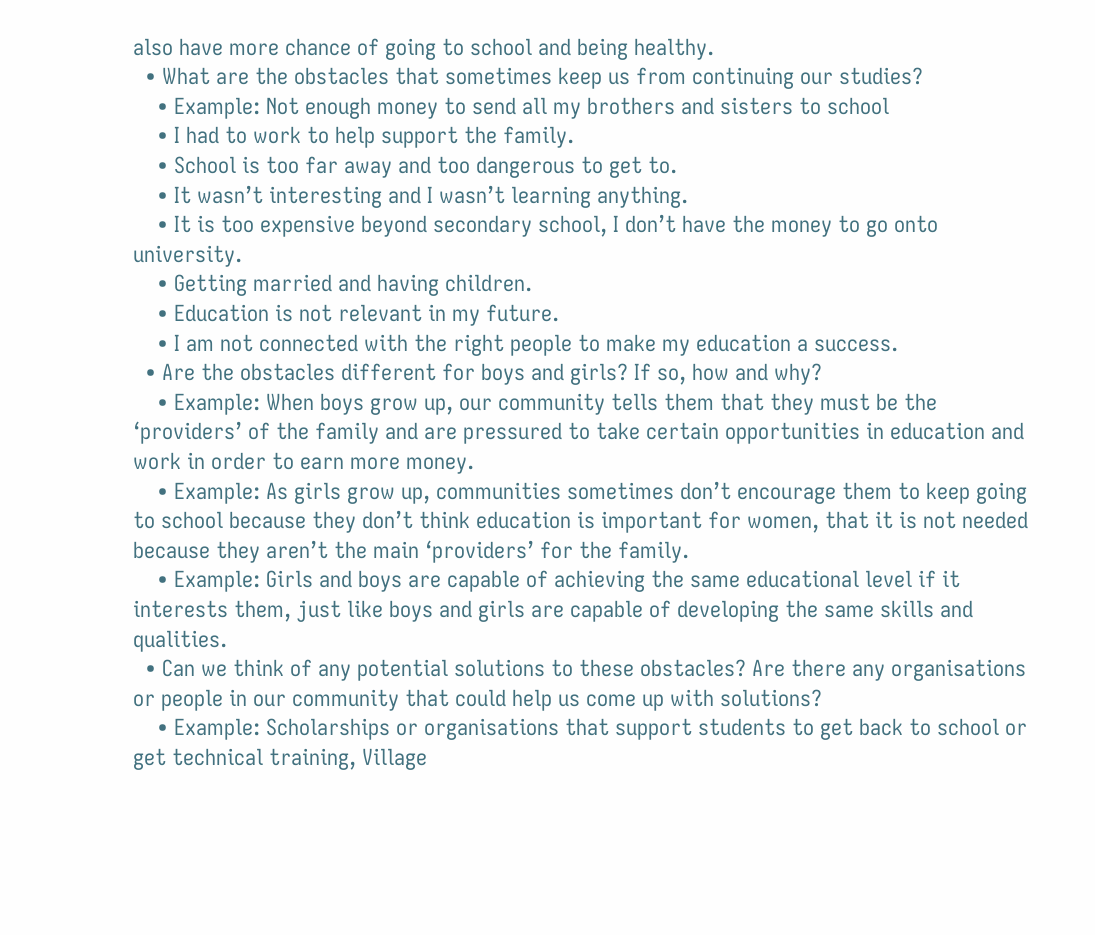also have more chance of going to school and being healthy.
  • What are the obstacles that sometimes keep us from continuing our studies?
    • Example: Not enough money to send all my brothers and sisters to school
    • I had to work to help support the family.
    • School is too far away and too dangerous to get to.
    • It wasn’t interesting and I wasn’t learning anything.
    • It is too expensive beyond secondary school, I don’t have the money to go onto university.
    • Getting married and having children.
    • Education is not relevant in my future.
    • I am not connected with the right people to make my education a success.
  • Are the obstacles different for boys and girls? If so, how and why?
    • Example: When boys grow up, our community tells them that they must be the ‘providers’ of the family and are pressured to take certain opportunities in education and work in order to earn more money.
    • Example: As girls grow up, communities sometimes don’t encourage them to keep going to school because they don’t think education is important for women, that it is not needed because they aren’t the main ‘providers’ for the family.
    • Example: Girls and boys are capable of achieving the same educational level if it interests them, just like boys and girls are capable of developing the same skills and qualities.
  • Can we think of any potential solutions to these obstacles? Are there any organisations or people in our community that could help us come up with solutions?
    • Example: Scholarships or organisations that support students to get back to school or get technical training, Village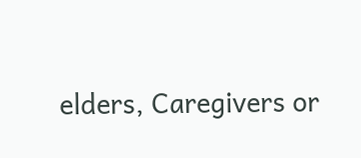elders, Caregivers or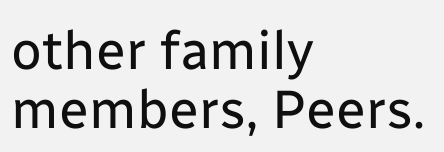other family members, Peers.